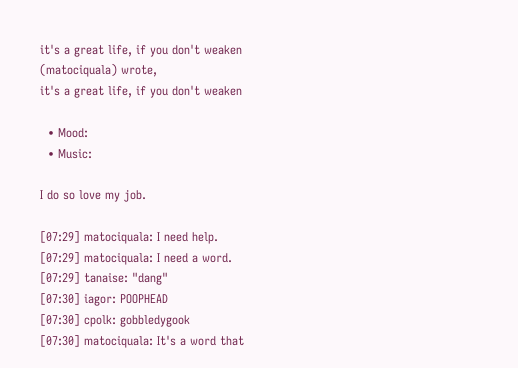it's a great life, if you don't weaken (matociquala) wrote,
it's a great life, if you don't weaken

  • Mood:
  • Music:

I do so love my job.

[07:29] matociquala: I need help.
[07:29] matociquala: I need a word.
[07:29] tanaise: "dang"
[07:30] iagor: POOPHEAD
[07:30] cpolk: gobbledygook
[07:30] matociquala: It's a word that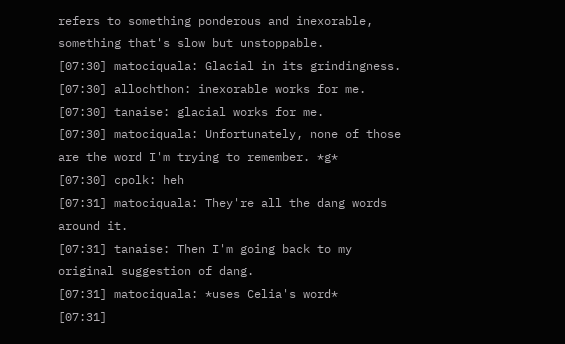refers to something ponderous and inexorable, something that's slow but unstoppable.
[07:30] matociquala: Glacial in its grindingness.
[07:30] allochthon: inexorable works for me.
[07:30] tanaise: glacial works for me.
[07:30] matociquala: Unfortunately, none of those are the word I'm trying to remember. *g*
[07:30] cpolk: heh
[07:31] matociquala: They're all the dang words around it.
[07:31] tanaise: Then I'm going back to my original suggestion of dang.
[07:31] matociquala: *uses Celia's word*
[07:31]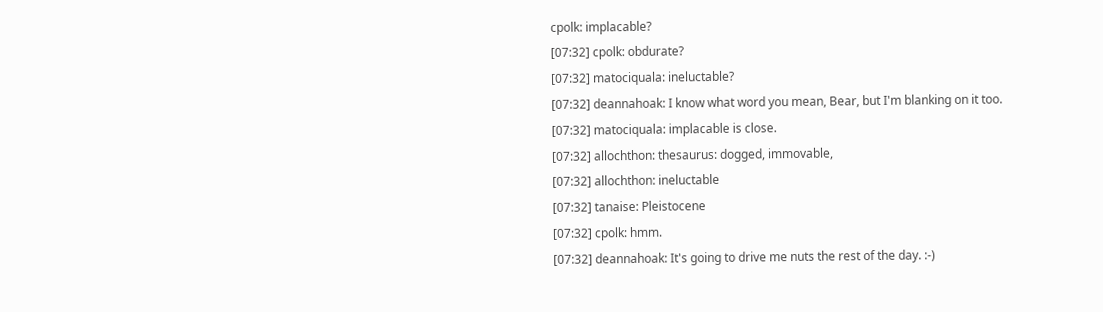cpolk: implacable?
[07:32] cpolk: obdurate?
[07:32] matociquala: ineluctable?
[07:32] deannahoak: I know what word you mean, Bear, but I'm blanking on it too.
[07:32] matociquala: implacable is close.
[07:32] allochthon: thesaurus: dogged, immovable,
[07:32] allochthon: ineluctable
[07:32] tanaise: Pleistocene
[07:32] cpolk: hmm.
[07:32] deannahoak: It's going to drive me nuts the rest of the day. :-)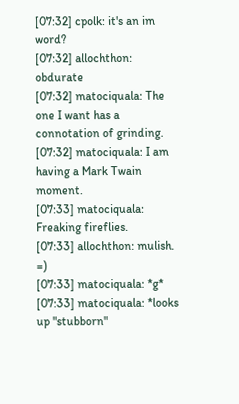[07:32] cpolk: it's an im word?
[07:32] allochthon: obdurate
[07:32] matociquala: The one I want has a connotation of grinding.
[07:32] matociquala: I am having a Mark Twain moment.
[07:33] matociquala: Freaking fireflies.
[07:33] allochthon: mulish. =)
[07:33] matociquala: *g*
[07:33] matociquala: *looks up "stubborn"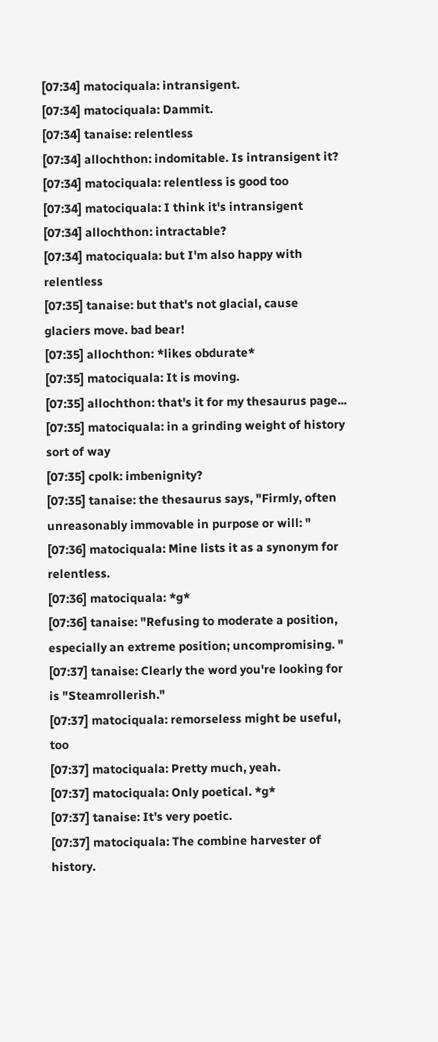[07:34] matociquala: intransigent.
[07:34] matociquala: Dammit.
[07:34] tanaise: relentless
[07:34] allochthon: indomitable. Is intransigent it?
[07:34] matociquala: relentless is good too
[07:34] matociquala: I think it's intransigent
[07:34] allochthon: intractable?
[07:34] matociquala: but I'm also happy with relentless
[07:35] tanaise: but that's not glacial, cause glaciers move. bad bear!
[07:35] allochthon: *likes obdurate*
[07:35] matociquala: It is moving.
[07:35] allochthon: that's it for my thesaurus page...
[07:35] matociquala: in a grinding weight of history sort of way
[07:35] cpolk: imbenignity?
[07:35] tanaise: the thesaurus says, "Firmly, often unreasonably immovable in purpose or will: "
[07:36] matociquala: Mine lists it as a synonym for relentless.
[07:36] matociquala: *g*
[07:36] tanaise: "Refusing to moderate a position, especially an extreme position; uncompromising. "
[07:37] tanaise: Clearly the word you're looking for is "Steamrollerish."
[07:37] matociquala: remorseless might be useful, too
[07:37] matociquala: Pretty much, yeah.
[07:37] matociquala: Only poetical. *g*
[07:37] tanaise: It's very poetic.
[07:37] matociquala: The combine harvester of history.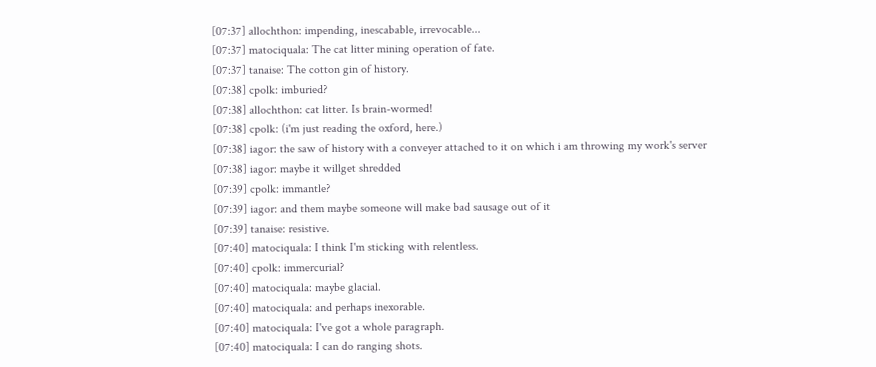[07:37] allochthon: impending, inescabable, irrevocable...
[07:37] matociquala: The cat litter mining operation of fate.
[07:37] tanaise: The cotton gin of history.
[07:38] cpolk: imburied?
[07:38] allochthon: cat litter. Is brain-wormed!
[07:38] cpolk: (i'm just reading the oxford, here.)
[07:38] iagor: the saw of history with a conveyer attached to it on which i am throwing my work's server
[07:38] iagor: maybe it willget shredded
[07:39] cpolk: immantle?
[07:39] iagor: and them maybe someone will make bad sausage out of it
[07:39] tanaise: resistive.
[07:40] matociquala: I think I'm sticking with relentless.
[07:40] cpolk: immercurial?
[07:40] matociquala: maybe glacial.
[07:40] matociquala: and perhaps inexorable.
[07:40] matociquala: I've got a whole paragraph.
[07:40] matociquala: I can do ranging shots.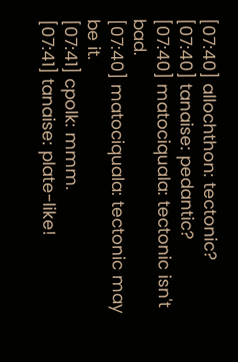[07:40] allochthon: tectonic?
[07:40] tanaise: pedantic?
[07:40] matociquala: tectonic isn't bad.
[07:40] matociquala: tectonic may be it.
[07:41] cpolk: mmm.
[07:41] tanaise: plate-like!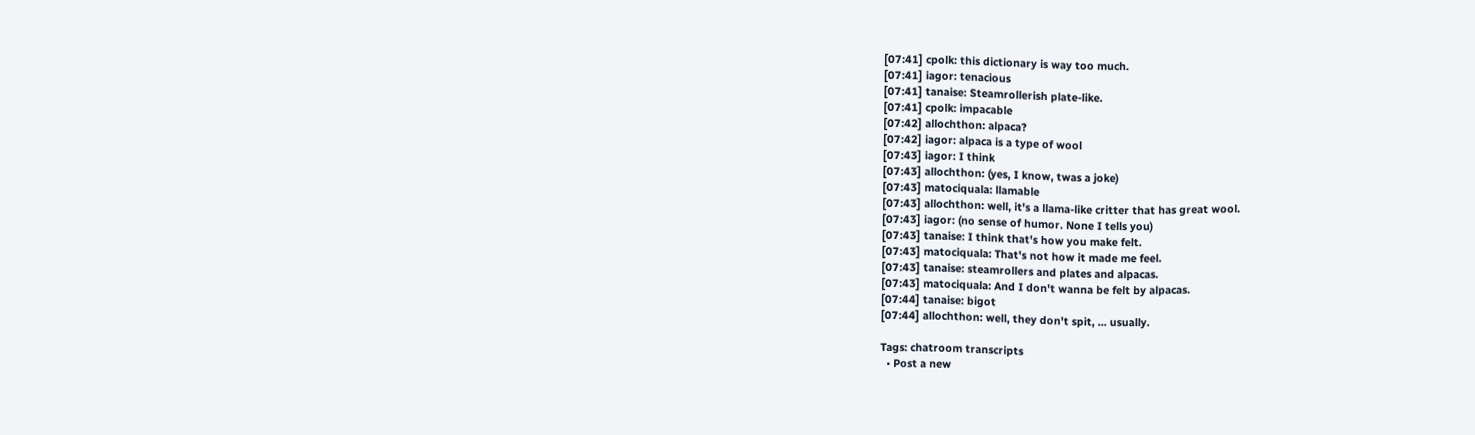[07:41] cpolk: this dictionary is way too much.
[07:41] iagor: tenacious
[07:41] tanaise: Steamrollerish plate-like.
[07:41] cpolk: impacable
[07:42] allochthon: alpaca?
[07:42] iagor: alpaca is a type of wool
[07:43] iagor: I think
[07:43] allochthon: (yes, I know, twas a joke)
[07:43] matociquala: llamable
[07:43] allochthon: well, it's a llama-like critter that has great wool.
[07:43] iagor: (no sense of humor. None I tells you)
[07:43] tanaise: I think that's how you make felt.
[07:43] matociquala: That's not how it made me feel.
[07:43] tanaise: steamrollers and plates and alpacas.
[07:43] matociquala: And I don't wanna be felt by alpacas.
[07:44] tanaise: bigot
[07:44] allochthon: well, they don't spit, ... usually.

Tags: chatroom transcripts
  • Post a new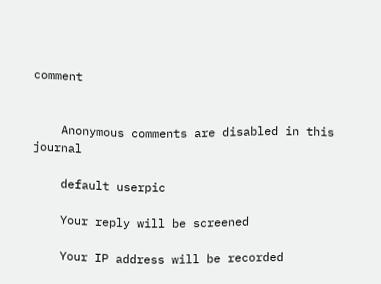comment


    Anonymous comments are disabled in this journal

    default userpic

    Your reply will be screened

    Your IP address will be recorded